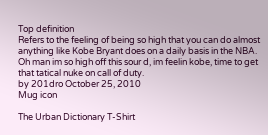Top definition
Refers to the feeling of being so high that you can do almost anything like Kobe Bryant does on a daily basis in the NBA.
Oh man im so high off this sour d, im feelin kobe, time to get that tatical nuke on call of duty.
by 201dro October 25, 2010
Mug icon

The Urban Dictionary T-Shirt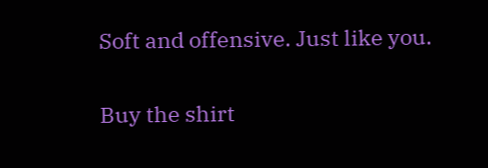Soft and offensive. Just like you.

Buy the shirt